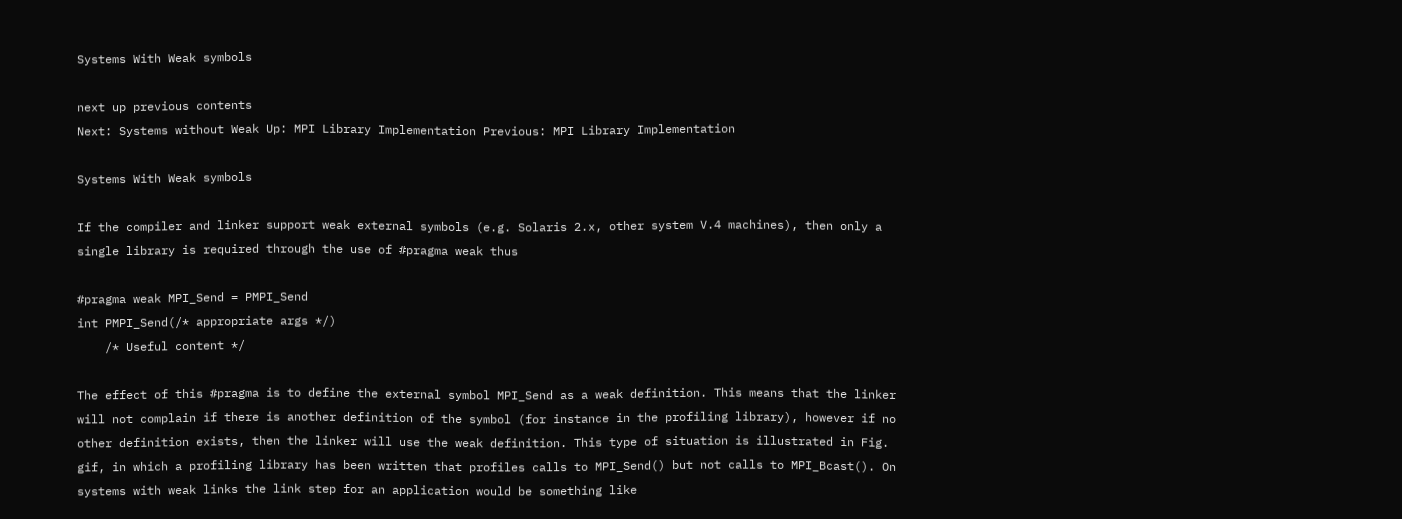Systems With Weak symbols

next up previous contents
Next: Systems without Weak Up: MPI Library Implementation Previous: MPI Library Implementation

Systems With Weak symbols

If the compiler and linker support weak external symbols (e.g. Solaris 2.x, other system V.4 machines), then only a single library is required through the use of #pragma weak thus

#pragma weak MPI_Send = PMPI_Send
int PMPI_Send(/* appropriate args */)
    /* Useful content */

The effect of this #pragma is to define the external symbol MPI_Send as a weak definition. This means that the linker will not complain if there is another definition of the symbol (for instance in the profiling library), however if no other definition exists, then the linker will use the weak definition. This type of situation is illustrated in Fig. gif, in which a profiling library has been written that profiles calls to MPI_Send() but not calls to MPI_Bcast(). On systems with weak links the link step for an application would be something like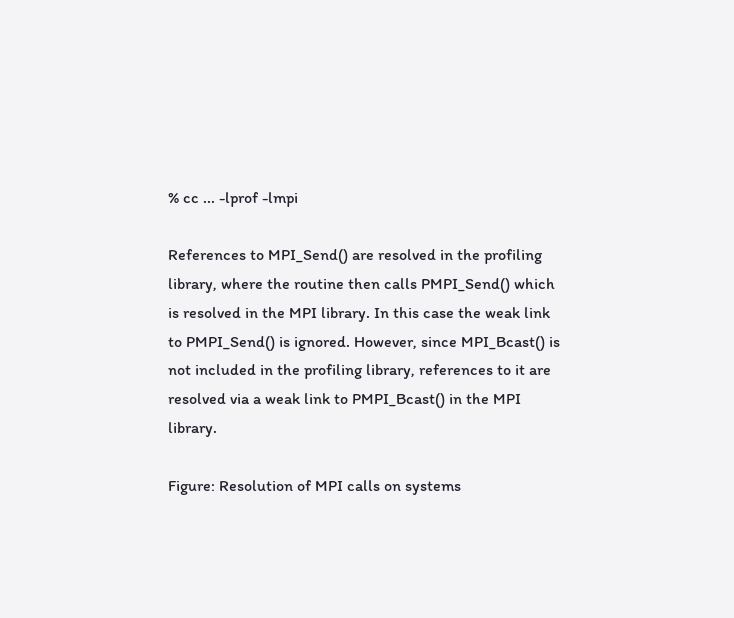% cc ... -lprof -lmpi

References to MPI_Send() are resolved in the profiling library, where the routine then calls PMPI_Send() which is resolved in the MPI library. In this case the weak link to PMPI_Send() is ignored. However, since MPI_Bcast() is not included in the profiling library, references to it are resolved via a weak link to PMPI_Bcast() in the MPI library.

Figure: Resolution of MPI calls on systems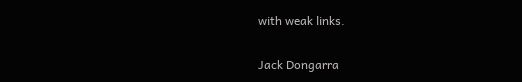with weak links.

Jack Dongarra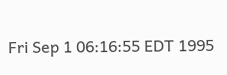Fri Sep 1 06:16:55 EDT 1995